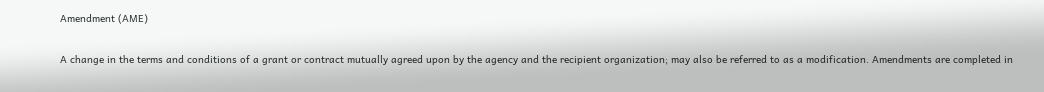Amendment (AME)

A change in the terms and conditions of a grant or contract mutually agreed upon by the agency and the recipient organization; may also be referred to as a modification. Amendments are completed in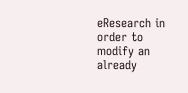eResearch in order to modify an already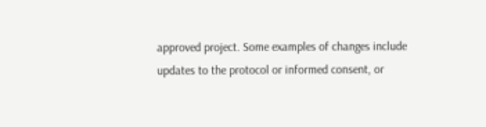approved project. Some examples of changes include updates to the protocol or informed consent, or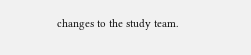changes to the study team.